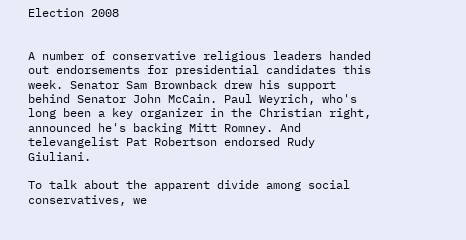Election 2008


A number of conservative religious leaders handed out endorsements for presidential candidates this week. Senator Sam Brownback drew his support behind Senator John McCain. Paul Weyrich, who's long been a key organizer in the Christian right, announced he's backing Mitt Romney. And televangelist Pat Robertson endorsed Rudy Giuliani.

To talk about the apparent divide among social conservatives, we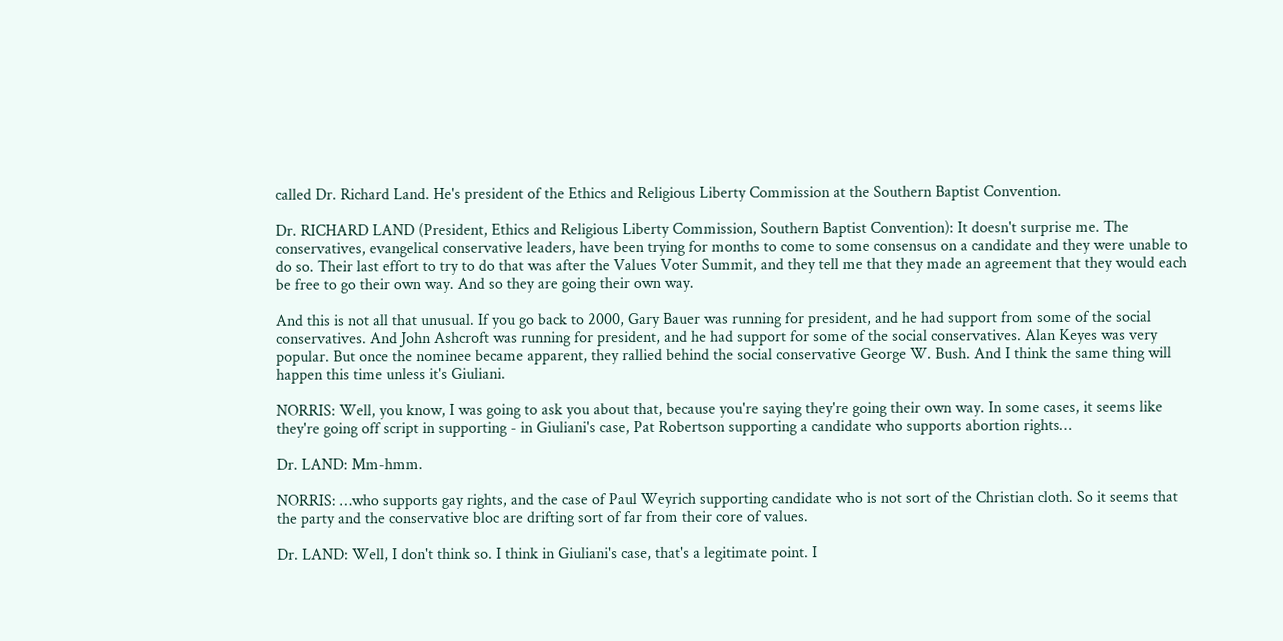called Dr. Richard Land. He's president of the Ethics and Religious Liberty Commission at the Southern Baptist Convention.

Dr. RICHARD LAND (President, Ethics and Religious Liberty Commission, Southern Baptist Convention): It doesn't surprise me. The conservatives, evangelical conservative leaders, have been trying for months to come to some consensus on a candidate and they were unable to do so. Their last effort to try to do that was after the Values Voter Summit, and they tell me that they made an agreement that they would each be free to go their own way. And so they are going their own way.

And this is not all that unusual. If you go back to 2000, Gary Bauer was running for president, and he had support from some of the social conservatives. And John Ashcroft was running for president, and he had support for some of the social conservatives. Alan Keyes was very popular. But once the nominee became apparent, they rallied behind the social conservative George W. Bush. And I think the same thing will happen this time unless it's Giuliani.

NORRIS: Well, you know, I was going to ask you about that, because you're saying they're going their own way. In some cases, it seems like they're going off script in supporting - in Giuliani's case, Pat Robertson supporting a candidate who supports abortion rights…

Dr. LAND: Mm-hmm.

NORRIS: …who supports gay rights, and the case of Paul Weyrich supporting candidate who is not sort of the Christian cloth. So it seems that the party and the conservative bloc are drifting sort of far from their core of values.

Dr. LAND: Well, I don't think so. I think in Giuliani's case, that's a legitimate point. I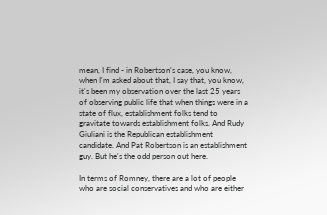mean, I find - in Robertson's case, you know, when I'm asked about that, I say that, you know, it's been my observation over the last 25 years of observing public life that when things were in a state of flux, establishment folks tend to gravitate towards establishment folks. And Rudy Giuliani is the Republican establishment candidate. And Pat Robertson is an establishment guy. But he's the odd person out here.

In terms of Romney, there are a lot of people who are social conservatives and who are either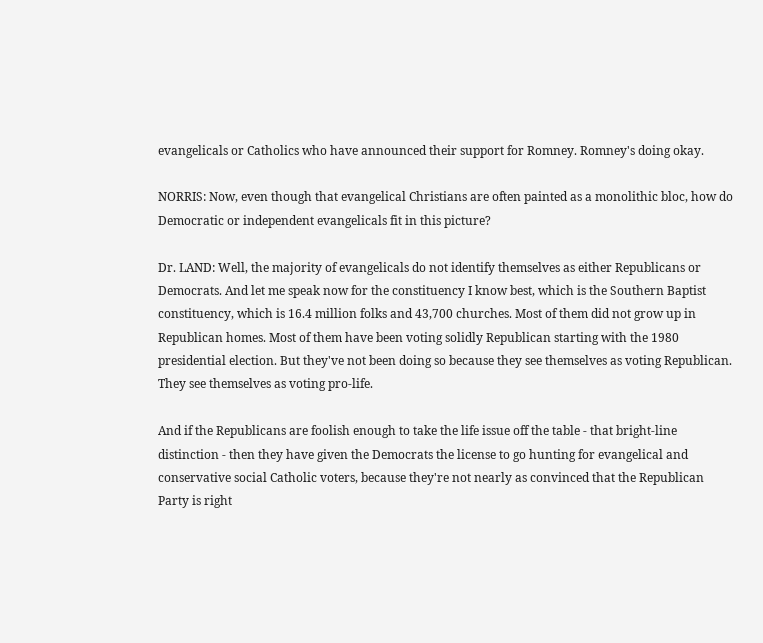evangelicals or Catholics who have announced their support for Romney. Romney's doing okay.

NORRIS: Now, even though that evangelical Christians are often painted as a monolithic bloc, how do Democratic or independent evangelicals fit in this picture?

Dr. LAND: Well, the majority of evangelicals do not identify themselves as either Republicans or Democrats. And let me speak now for the constituency I know best, which is the Southern Baptist constituency, which is 16.4 million folks and 43,700 churches. Most of them did not grow up in Republican homes. Most of them have been voting solidly Republican starting with the 1980 presidential election. But they've not been doing so because they see themselves as voting Republican. They see themselves as voting pro-life.

And if the Republicans are foolish enough to take the life issue off the table - that bright-line distinction - then they have given the Democrats the license to go hunting for evangelical and conservative social Catholic voters, because they're not nearly as convinced that the Republican Party is right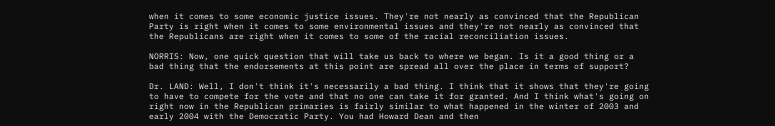when it comes to some economic justice issues. They're not nearly as convinced that the Republican Party is right when it comes to some environmental issues and they're not nearly as convinced that the Republicans are right when it comes to some of the racial reconciliation issues.

NORRIS: Now, one quick question that will take us back to where we began. Is it a good thing or a bad thing that the endorsements at this point are spread all over the place in terms of support?

Dr. LAND: Well, I don't think it's necessarily a bad thing. I think that it shows that they're going to have to compete for the vote and that no one can take it for granted. And I think what's going on right now in the Republican primaries is fairly similar to what happened in the winter of 2003 and early 2004 with the Democratic Party. You had Howard Dean and then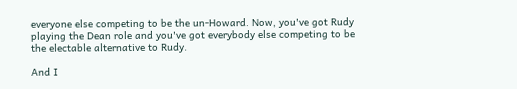everyone else competing to be the un-Howard. Now, you've got Rudy playing the Dean role and you've got everybody else competing to be the electable alternative to Rudy.

And I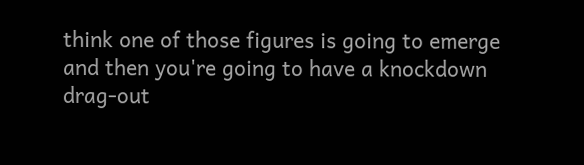think one of those figures is going to emerge and then you're going to have a knockdown drag-out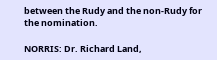between the Rudy and the non-Rudy for the nomination.

NORRIS: Dr. Richard Land,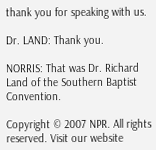thank you for speaking with us.

Dr. LAND: Thank you.

NORRIS: That was Dr. Richard Land of the Southern Baptist Convention.

Copyright © 2007 NPR. All rights reserved. Visit our website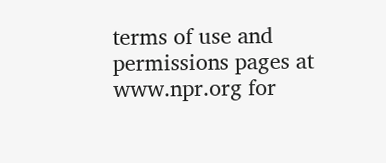terms of use and permissions pages at www.npr.org for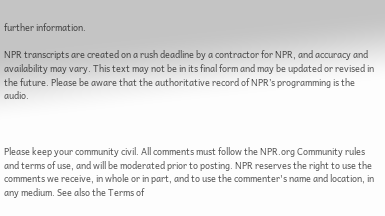further information.

NPR transcripts are created on a rush deadline by a contractor for NPR, and accuracy and availability may vary. This text may not be in its final form and may be updated or revised in the future. Please be aware that the authoritative record of NPR’s programming is the audio.



Please keep your community civil. All comments must follow the NPR.org Community rules and terms of use, and will be moderated prior to posting. NPR reserves the right to use the comments we receive, in whole or in part, and to use the commenter's name and location, in any medium. See also the Terms of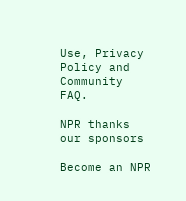Use, Privacy Policy and Community FAQ.

NPR thanks our sponsors

Become an NPR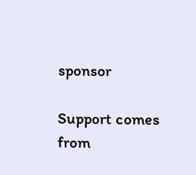sponsor

Support comes from